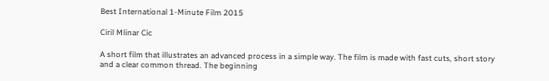Best International 1-Minute Film 2015

Ciril Mlinar Cic

A short film that illustrates an advanced process in a simple way. The film is made with fast cuts, short story and a clear common thread. The beginning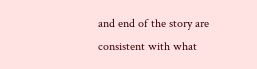and end of the story are consistent with what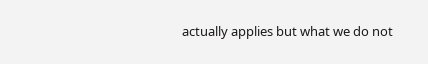actually applies but what we do not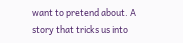want to pretend about. A story that tricks us into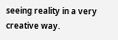seeing reality in a very creative way.